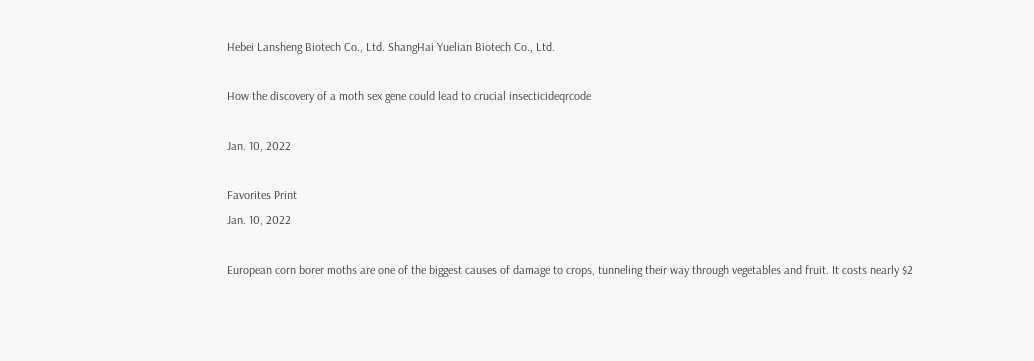Hebei Lansheng Biotech Co., Ltd. ShangHai Yuelian Biotech Co., Ltd.

How the discovery of a moth sex gene could lead to crucial insecticideqrcode

Jan. 10, 2022

Favorites Print
Jan. 10, 2022

European corn borer moths are one of the biggest causes of damage to crops, tunneling their way through vegetables and fruit. It costs nearly $2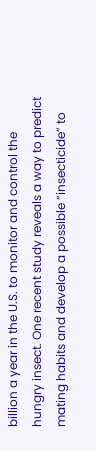billion a year in the U.S. to monitor and control the hungry insect. One recent study reveals a way to predict mating habits and develop a possible “insecticide” to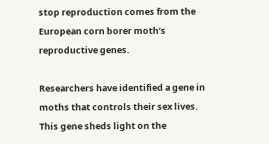stop reproduction comes from the European corn borer moth’s reproductive genes.

Researchers have identified a gene in moths that controls their sex lives. This gene sheds light on the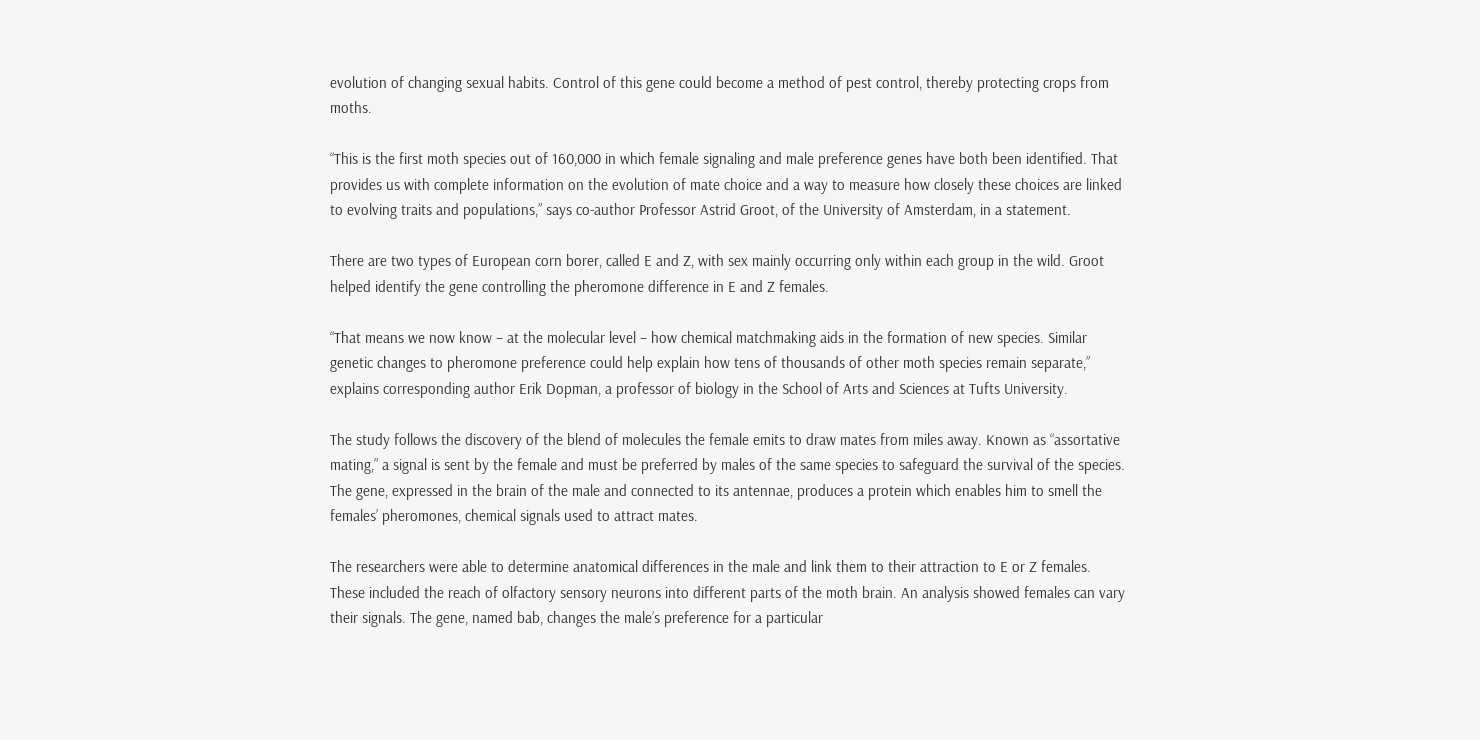evolution of changing sexual habits. Control of this gene could become a method of pest control, thereby protecting crops from moths.

“This is the first moth species out of 160,000 in which female signaling and male preference genes have both been identified. That provides us with complete information on the evolution of mate choice and a way to measure how closely these choices are linked to evolving traits and populations,” says co-author Professor Astrid Groot, of the University of Amsterdam, in a statement.

There are two types of European corn borer, called E and Z, with sex mainly occurring only within each group in the wild. Groot helped identify the gene controlling the pheromone difference in E and Z females.

“That means we now know – at the molecular level – how chemical matchmaking aids in the formation of new species. Similar genetic changes to pheromone preference could help explain how tens of thousands of other moth species remain separate,” explains corresponding author Erik Dopman, a professor of biology in the School of Arts and Sciences at Tufts University.

The study follows the discovery of the blend of molecules the female emits to draw mates from miles away. Known as “assortative mating,” a signal is sent by the female and must be preferred by males of the same species to safeguard the survival of the species. The gene, expressed in the brain of the male and connected to its antennae, produces a protein which enables him to smell the females’ pheromones, chemical signals used to attract mates.

The researchers were able to determine anatomical differences in the male and link them to their attraction to E or Z females. These included the reach of olfactory sensory neurons into different parts of the moth brain. An analysis showed females can vary their signals. The gene, named bab, changes the male’s preference for a particular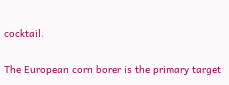cocktail.

The European corn borer is the primary target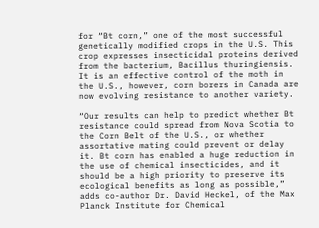for “Bt corn,” one of the most successful genetically modified crops in the U.S. This crop expresses insecticidal proteins derived from the bacterium, Bacillus thuringiensis. It is an effective control of the moth in the U.S., however, corn borers in Canada are now evolving resistance to another variety.

“Our results can help to predict whether Bt resistance could spread from Nova Scotia to the Corn Belt of the U.S., or whether assortative mating could prevent or delay it. Bt corn has enabled a huge reduction in the use of chemical insecticides, and it should be a high priority to preserve its ecological benefits as long as possible,” adds co-author Dr. David Heckel, of the Max Planck Institute for Chemical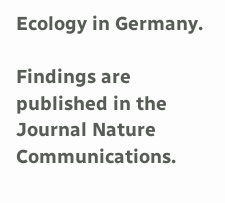Ecology in Germany.

Findings are published in the Journal Nature Communications.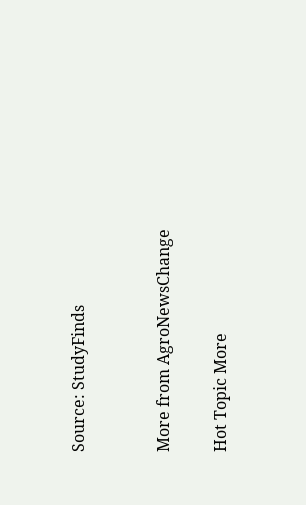Source: StudyFinds


More from AgroNewsChange

Hot Topic More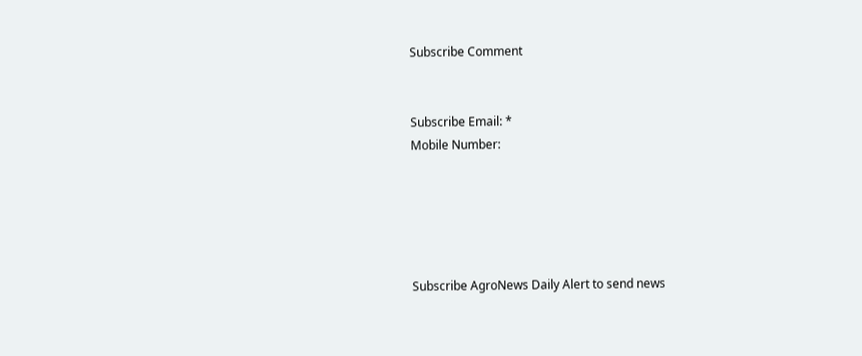Subscribe Comment


Subscribe Email: *
Mobile Number:





Subscribe AgroNews Daily Alert to send news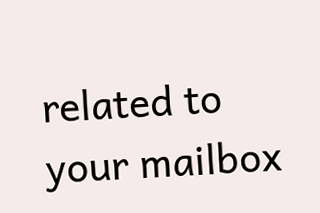related to your mailbox